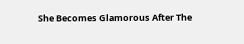She Becomes Glamorous After The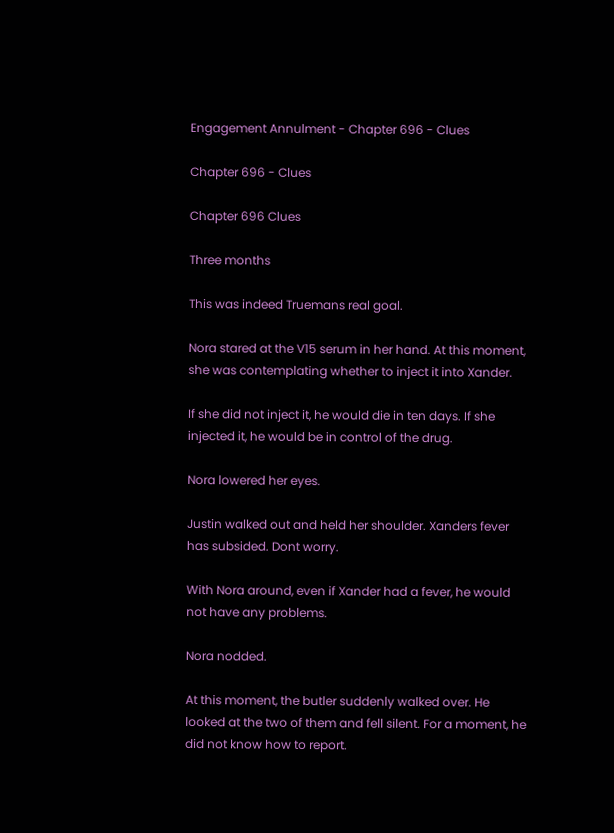Engagement Annulment - Chapter 696 - Clues

Chapter 696 - Clues

Chapter 696 Clues

Three months

This was indeed Truemans real goal.

Nora stared at the V15 serum in her hand. At this moment, she was contemplating whether to inject it into Xander.

If she did not inject it, he would die in ten days. If she injected it, he would be in control of the drug.

Nora lowered her eyes.

Justin walked out and held her shoulder. Xanders fever has subsided. Dont worry.

With Nora around, even if Xander had a fever, he would not have any problems.

Nora nodded.

At this moment, the butler suddenly walked over. He looked at the two of them and fell silent. For a moment, he did not know how to report.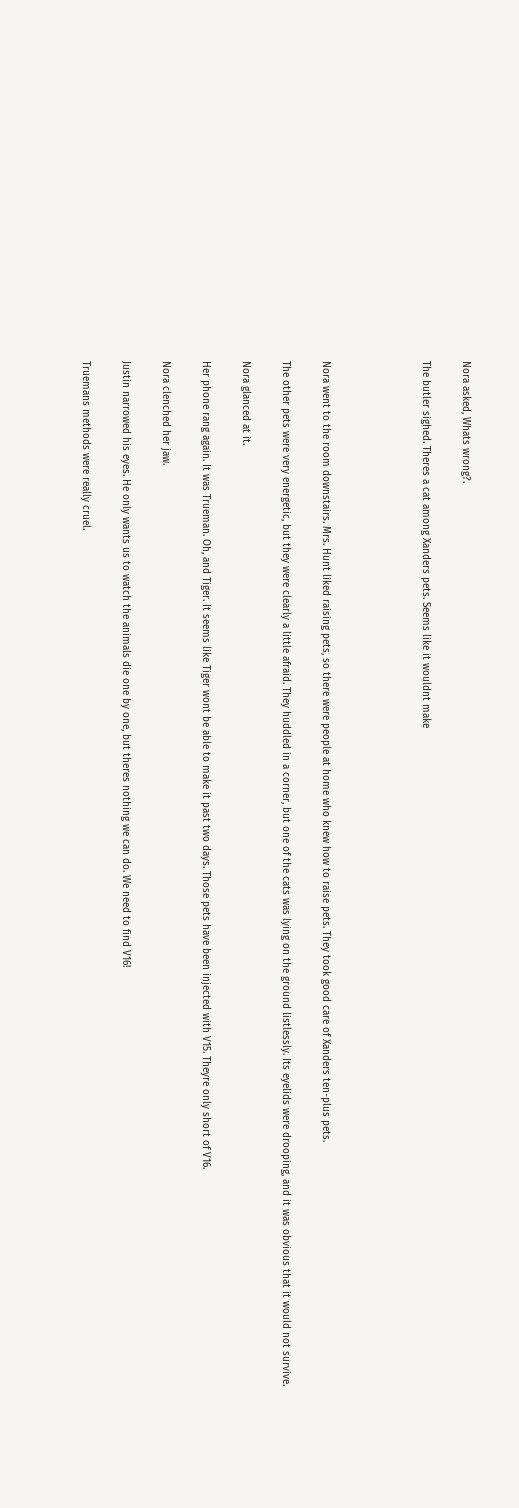Nora asked, Whats wrong?.

The butler sighed. Theres a cat among Xanders pets. Seems like it wouldnt make




Nora went to the room downstairs. Mrs. Hunt liked raising pets, so there were people at home who knew how to raise pets. They took good care of Xanders ten-plus pets.

The other pets were very energetic, but they were clearly a little afraid. They huddled in a corner, but one of the cats was lying on the ground listlessly. Its eyelids were drooping, and it was obvious that it would not survive.

Nora glanced at it.

Her phone rang again. It was Trueman. Oh, and Tiger. It seems like Tiger wont be able to make it past two days. Those pets have been injected with V15. Theyre only short of V16.

Nora clenched her jaw.

Justin narrowed his eyes. He only wants us to watch the animals die one by one, but theres nothing we can do. We need to find V16!

Truemans methods were really cruel.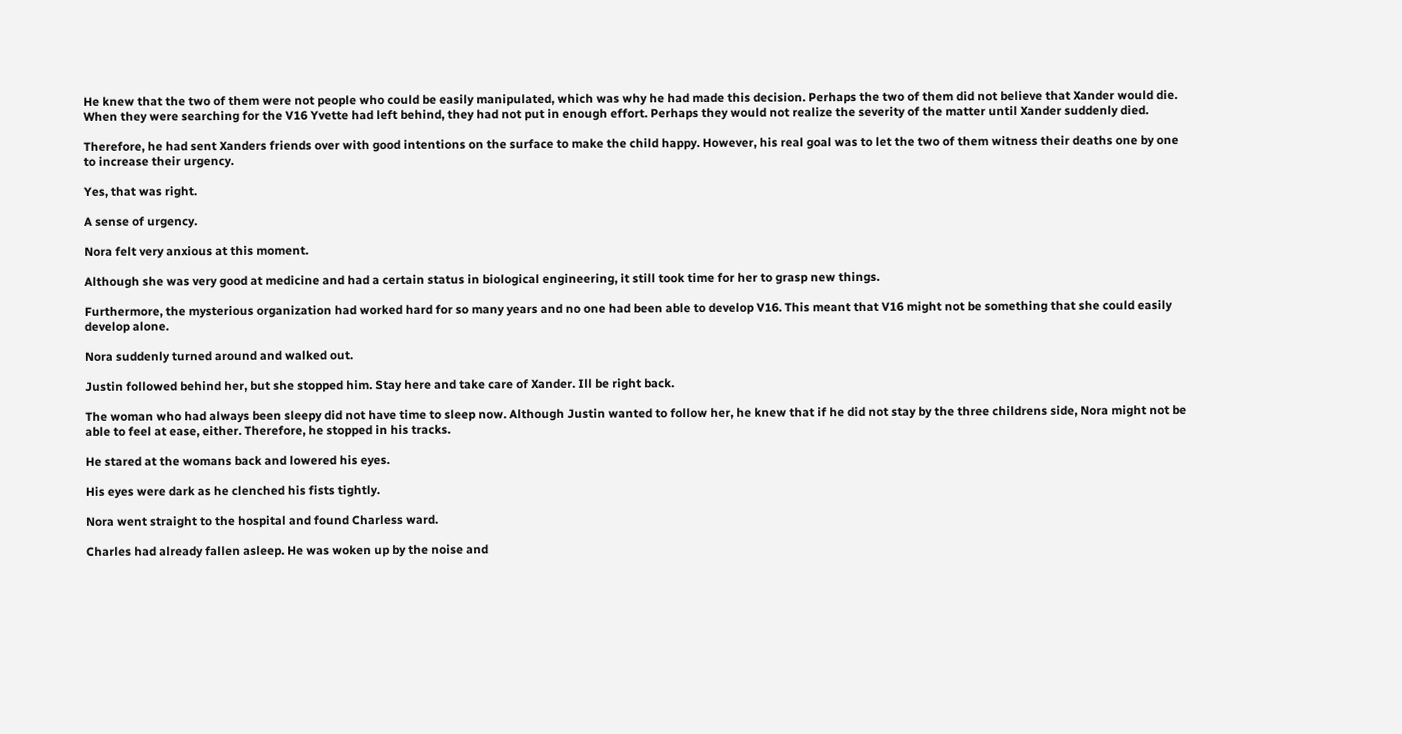He knew that the two of them were not people who could be easily manipulated, which was why he had made this decision. Perhaps the two of them did not believe that Xander would die. When they were searching for the V16 Yvette had left behind, they had not put in enough effort. Perhaps they would not realize the severity of the matter until Xander suddenly died.

Therefore, he had sent Xanders friends over with good intentions on the surface to make the child happy. However, his real goal was to let the two of them witness their deaths one by one to increase their urgency.

Yes, that was right.

A sense of urgency.

Nora felt very anxious at this moment.

Although she was very good at medicine and had a certain status in biological engineering, it still took time for her to grasp new things.

Furthermore, the mysterious organization had worked hard for so many years and no one had been able to develop V16. This meant that V16 might not be something that she could easily develop alone.

Nora suddenly turned around and walked out.

Justin followed behind her, but she stopped him. Stay here and take care of Xander. Ill be right back.

The woman who had always been sleepy did not have time to sleep now. Although Justin wanted to follow her, he knew that if he did not stay by the three childrens side, Nora might not be able to feel at ease, either. Therefore, he stopped in his tracks.

He stared at the womans back and lowered his eyes.

His eyes were dark as he clenched his fists tightly.

Nora went straight to the hospital and found Charless ward.

Charles had already fallen asleep. He was woken up by the noise and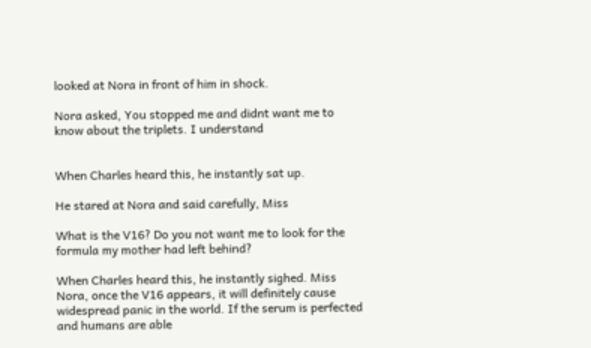looked at Nora in front of him in shock.

Nora asked, You stopped me and didnt want me to know about the triplets. I understand


When Charles heard this, he instantly sat up.

He stared at Nora and said carefully, Miss

What is the V16? Do you not want me to look for the formula my mother had left behind?

When Charles heard this, he instantly sighed. Miss Nora, once the V16 appears, it will definitely cause widespread panic in the world. If the serum is perfected and humans are able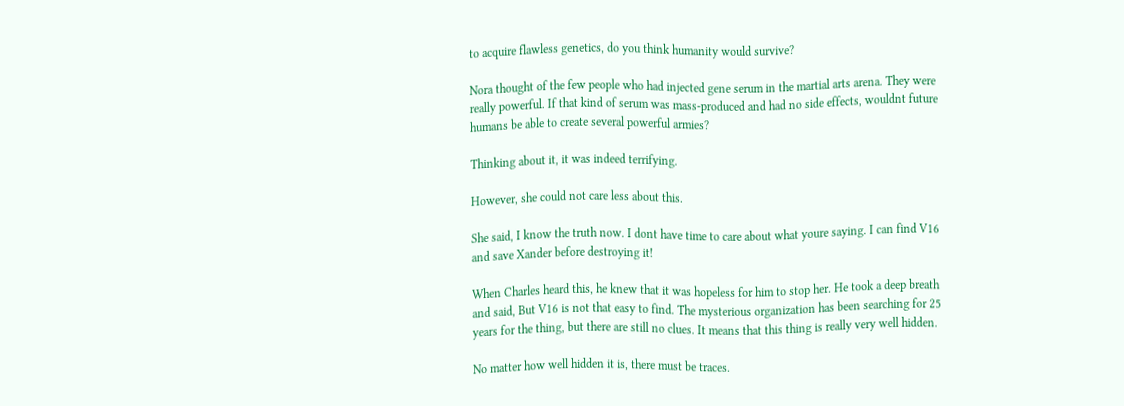to acquire flawless genetics, do you think humanity would survive?

Nora thought of the few people who had injected gene serum in the martial arts arena. They were really powerful. If that kind of serum was mass-produced and had no side effects, wouldnt future humans be able to create several powerful armies?

Thinking about it, it was indeed terrifying.

However, she could not care less about this.

She said, I know the truth now. I dont have time to care about what youre saying. I can find V16 and save Xander before destroying it!

When Charles heard this, he knew that it was hopeless for him to stop her. He took a deep breath and said, But V16 is not that easy to find. The mysterious organization has been searching for 25 years for the thing, but there are still no clues. It means that this thing is really very well hidden.

No matter how well hidden it is, there must be traces.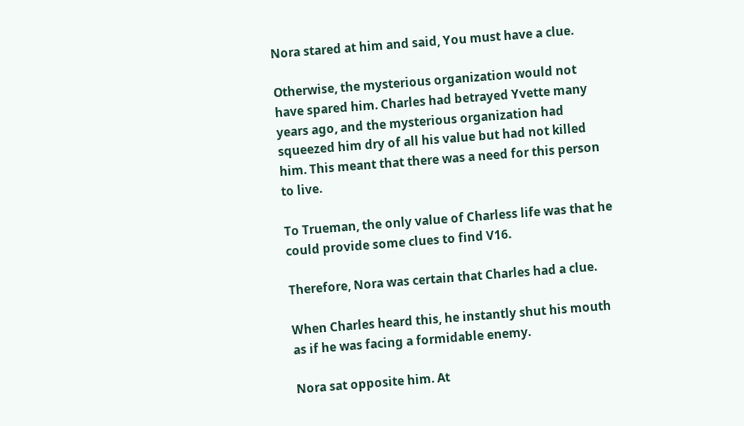Nora stared at him and said, You must have a clue.

Otherwise, the mysterious organization would not have spared him. Charles had betrayed Yvette many years ago, and the mysterious organization had squeezed him dry of all his value but had not killed him. This meant that there was a need for this person to live.

To Trueman, the only value of Charless life was that he could provide some clues to find V16.

Therefore, Nora was certain that Charles had a clue.

When Charles heard this, he instantly shut his mouth as if he was facing a formidable enemy.

Nora sat opposite him. At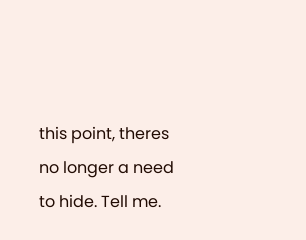this point, theres no longer a need to hide. Tell me.